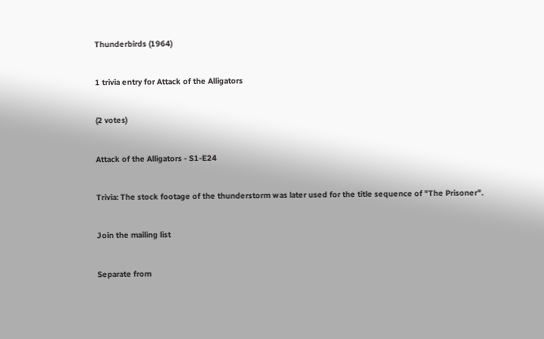Thunderbirds (1964)

1 trivia entry for Attack of the Alligators

(2 votes)

Attack of the Alligators - S1-E24

Trivia: The stock footage of the thunderstorm was later used for the title sequence of "The Prisoner".

Join the mailing list

Separate from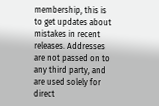membership, this is to get updates about mistakes in recent releases. Addresses are not passed on to any third party, and are used solely for direct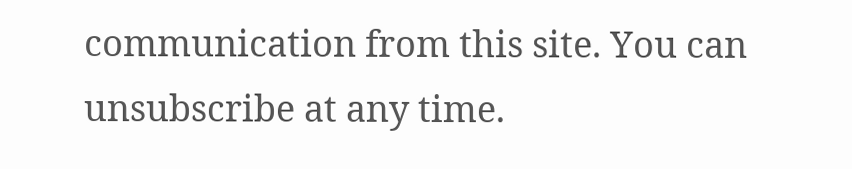communication from this site. You can unsubscribe at any time.